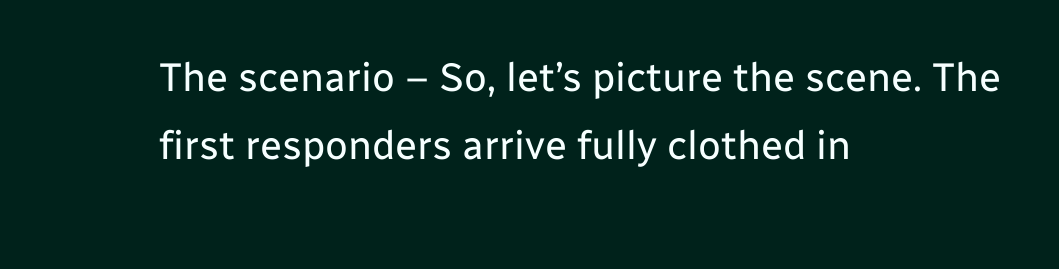The scenario – So, let’s picture the scene. The first responders arrive fully clothed in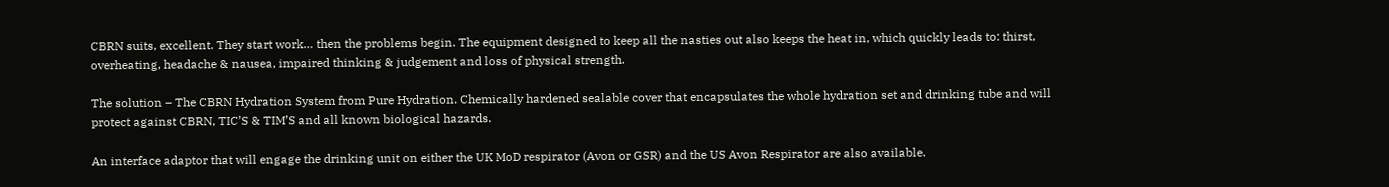CBRN suits, excellent. They start work… then the problems begin. The equipment designed to keep all the nasties out also keeps the heat in, which quickly leads to: thirst, overheating, headache & nausea, impaired thinking & judgement and loss of physical strength.

The solution – The CBRN Hydration System from Pure Hydration. Chemically hardened sealable cover that encapsulates the whole hydration set and drinking tube and will protect against CBRN, TIC’S & TIM’S and all known biological hazards.

An interface adaptor that will engage the drinking unit on either the UK MoD respirator (Avon or GSR) and the US Avon Respirator are also available.